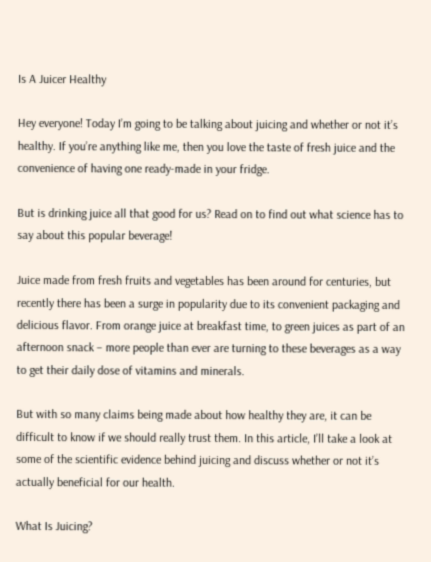Is A Juicer Healthy

Hey everyone! Today I’m going to be talking about juicing and whether or not it’s healthy. If you’re anything like me, then you love the taste of fresh juice and the convenience of having one ready-made in your fridge.

But is drinking juice all that good for us? Read on to find out what science has to say about this popular beverage!

Juice made from fresh fruits and vegetables has been around for centuries, but recently there has been a surge in popularity due to its convenient packaging and delicious flavor. From orange juice at breakfast time, to green juices as part of an afternoon snack – more people than ever are turning to these beverages as a way to get their daily dose of vitamins and minerals.

But with so many claims being made about how healthy they are, it can be difficult to know if we should really trust them. In this article, I’ll take a look at some of the scientific evidence behind juicing and discuss whether or not it’s actually beneficial for our health.

What Is Juicing?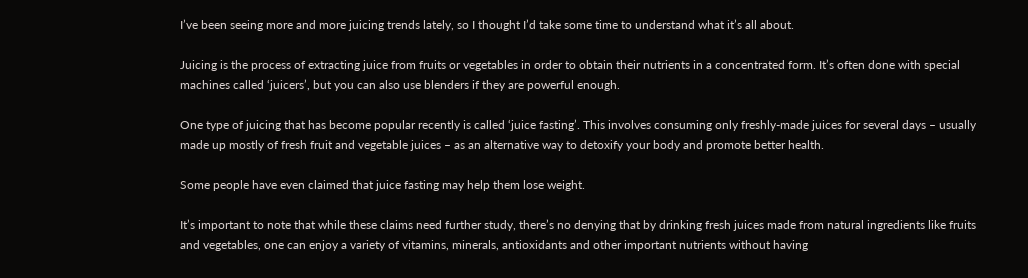I’ve been seeing more and more juicing trends lately, so I thought I’d take some time to understand what it’s all about.

Juicing is the process of extracting juice from fruits or vegetables in order to obtain their nutrients in a concentrated form. It’s often done with special machines called ‘juicers’, but you can also use blenders if they are powerful enough.

One type of juicing that has become popular recently is called ‘juice fasting’. This involves consuming only freshly-made juices for several days – usually made up mostly of fresh fruit and vegetable juices – as an alternative way to detoxify your body and promote better health.

Some people have even claimed that juice fasting may help them lose weight.

It’s important to note that while these claims need further study, there’s no denying that by drinking fresh juices made from natural ingredients like fruits and vegetables, one can enjoy a variety of vitamins, minerals, antioxidants and other important nutrients without having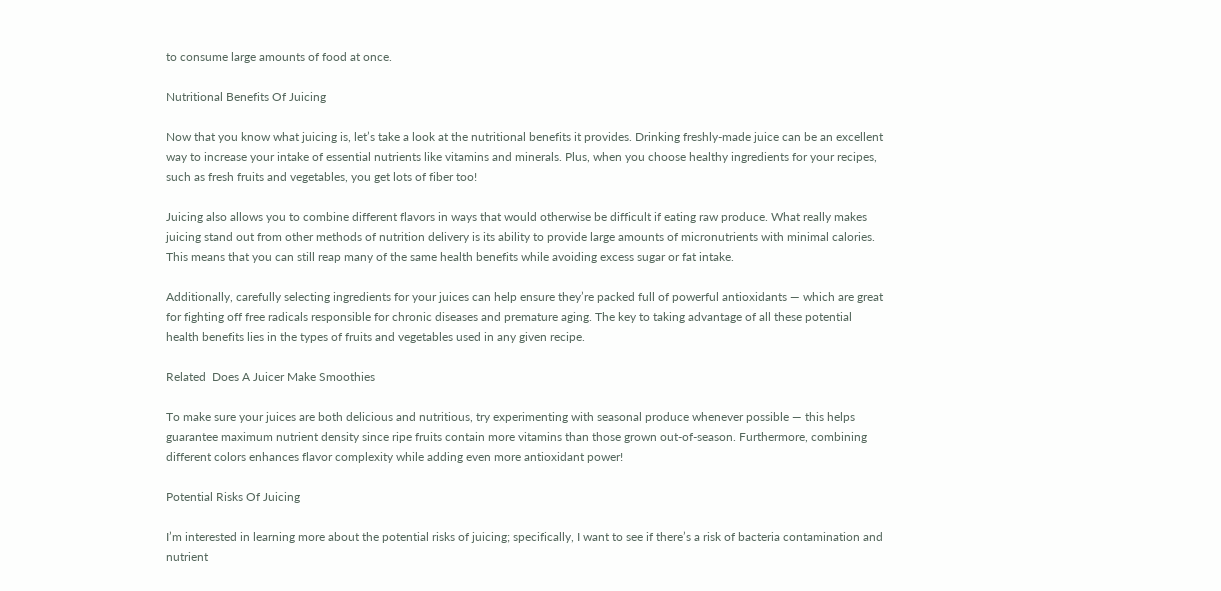to consume large amounts of food at once.

Nutritional Benefits Of Juicing

Now that you know what juicing is, let’s take a look at the nutritional benefits it provides. Drinking freshly-made juice can be an excellent way to increase your intake of essential nutrients like vitamins and minerals. Plus, when you choose healthy ingredients for your recipes, such as fresh fruits and vegetables, you get lots of fiber too!

Juicing also allows you to combine different flavors in ways that would otherwise be difficult if eating raw produce. What really makes juicing stand out from other methods of nutrition delivery is its ability to provide large amounts of micronutrients with minimal calories. This means that you can still reap many of the same health benefits while avoiding excess sugar or fat intake.

Additionally, carefully selecting ingredients for your juices can help ensure they’re packed full of powerful antioxidants — which are great for fighting off free radicals responsible for chronic diseases and premature aging. The key to taking advantage of all these potential health benefits lies in the types of fruits and vegetables used in any given recipe.

Related  Does A Juicer Make Smoothies

To make sure your juices are both delicious and nutritious, try experimenting with seasonal produce whenever possible — this helps guarantee maximum nutrient density since ripe fruits contain more vitamins than those grown out-of-season. Furthermore, combining different colors enhances flavor complexity while adding even more antioxidant power!

Potential Risks Of Juicing

I’m interested in learning more about the potential risks of juicing; specifically, I want to see if there’s a risk of bacteria contamination and nutrient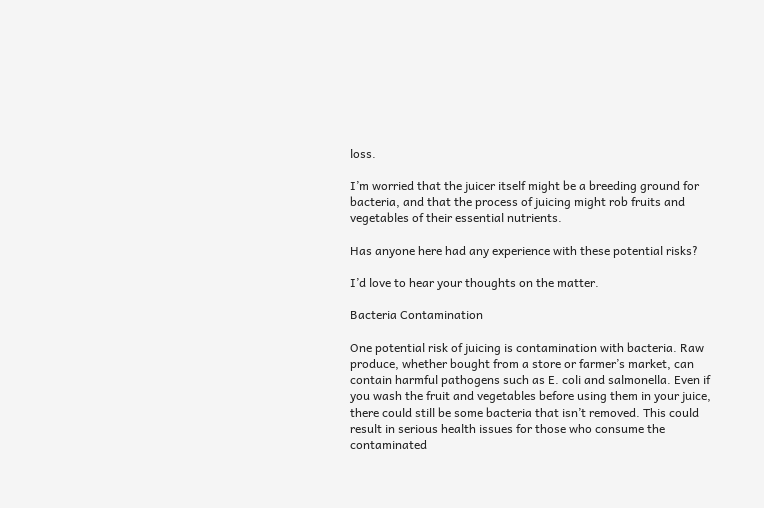loss.

I’m worried that the juicer itself might be a breeding ground for bacteria, and that the process of juicing might rob fruits and vegetables of their essential nutrients.

Has anyone here had any experience with these potential risks?

I’d love to hear your thoughts on the matter.

Bacteria Contamination

One potential risk of juicing is contamination with bacteria. Raw produce, whether bought from a store or farmer’s market, can contain harmful pathogens such as E. coli and salmonella. Even if you wash the fruit and vegetables before using them in your juice, there could still be some bacteria that isn’t removed. This could result in serious health issues for those who consume the contaminated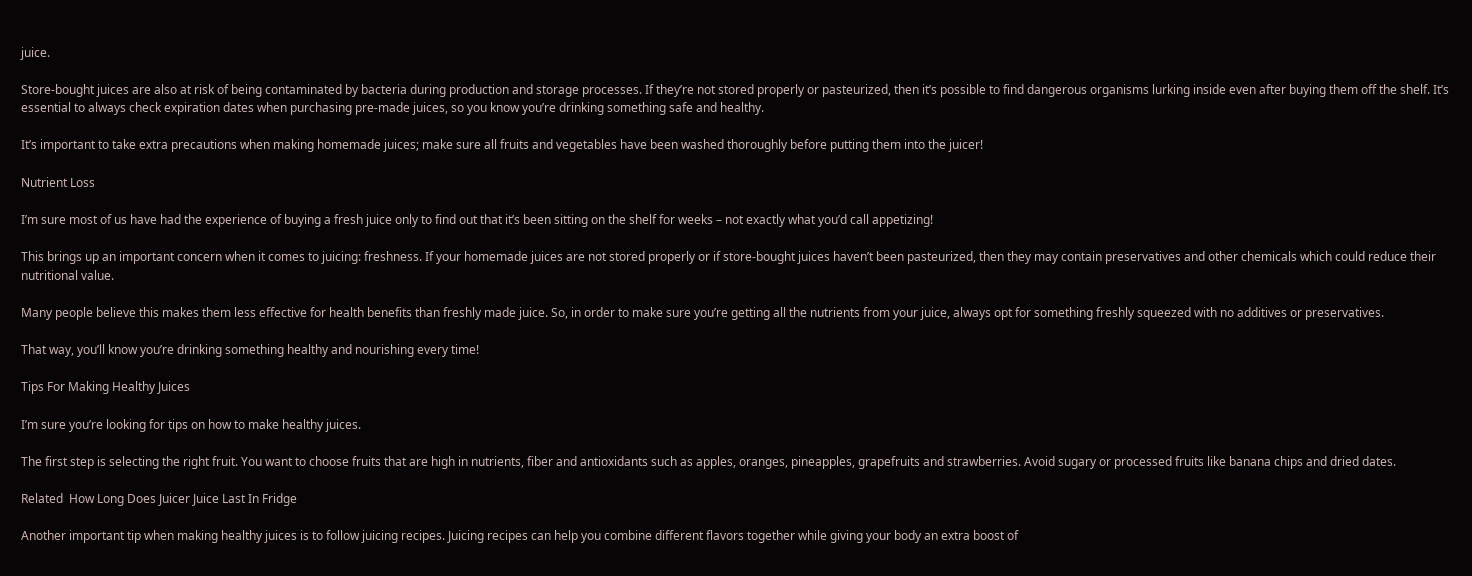juice.

Store-bought juices are also at risk of being contaminated by bacteria during production and storage processes. If they’re not stored properly or pasteurized, then it’s possible to find dangerous organisms lurking inside even after buying them off the shelf. It’s essential to always check expiration dates when purchasing pre-made juices, so you know you’re drinking something safe and healthy.

It’s important to take extra precautions when making homemade juices; make sure all fruits and vegetables have been washed thoroughly before putting them into the juicer!

Nutrient Loss

I’m sure most of us have had the experience of buying a fresh juice only to find out that it’s been sitting on the shelf for weeks – not exactly what you’d call appetizing!

This brings up an important concern when it comes to juicing: freshness. If your homemade juices are not stored properly or if store-bought juices haven’t been pasteurized, then they may contain preservatives and other chemicals which could reduce their nutritional value.

Many people believe this makes them less effective for health benefits than freshly made juice. So, in order to make sure you’re getting all the nutrients from your juice, always opt for something freshly squeezed with no additives or preservatives.

That way, you’ll know you’re drinking something healthy and nourishing every time!

Tips For Making Healthy Juices

I’m sure you’re looking for tips on how to make healthy juices.

The first step is selecting the right fruit. You want to choose fruits that are high in nutrients, fiber and antioxidants such as apples, oranges, pineapples, grapefruits and strawberries. Avoid sugary or processed fruits like banana chips and dried dates.

Related  How Long Does Juicer Juice Last In Fridge

Another important tip when making healthy juices is to follow juicing recipes. Juicing recipes can help you combine different flavors together while giving your body an extra boost of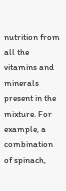nutrition from all the vitamins and minerals present in the mixture. For example, a combination of spinach,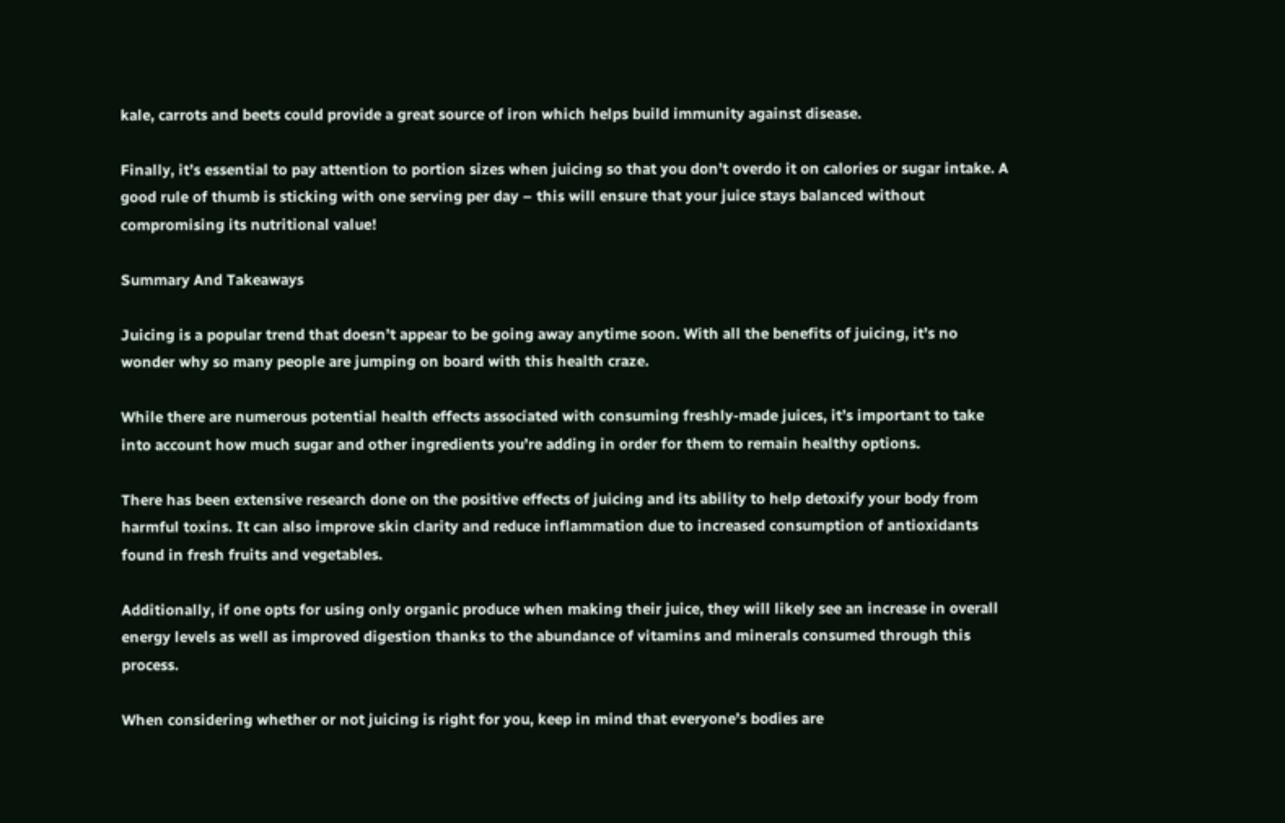kale, carrots and beets could provide a great source of iron which helps build immunity against disease.

Finally, it’s essential to pay attention to portion sizes when juicing so that you don’t overdo it on calories or sugar intake. A good rule of thumb is sticking with one serving per day – this will ensure that your juice stays balanced without compromising its nutritional value!

Summary And Takeaways

Juicing is a popular trend that doesn’t appear to be going away anytime soon. With all the benefits of juicing, it’s no wonder why so many people are jumping on board with this health craze.

While there are numerous potential health effects associated with consuming freshly-made juices, it’s important to take into account how much sugar and other ingredients you’re adding in order for them to remain healthy options.

There has been extensive research done on the positive effects of juicing and its ability to help detoxify your body from harmful toxins. It can also improve skin clarity and reduce inflammation due to increased consumption of antioxidants found in fresh fruits and vegetables.

Additionally, if one opts for using only organic produce when making their juice, they will likely see an increase in overall energy levels as well as improved digestion thanks to the abundance of vitamins and minerals consumed through this process.

When considering whether or not juicing is right for you, keep in mind that everyone’s bodies are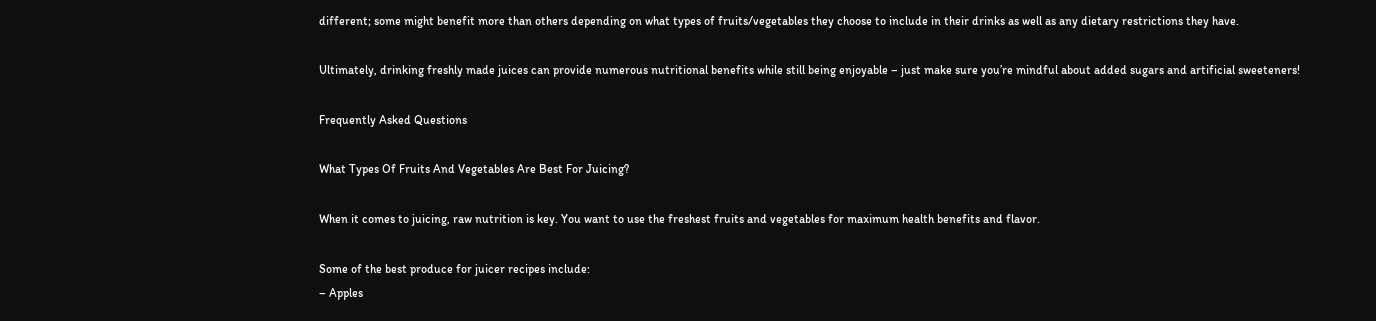different; some might benefit more than others depending on what types of fruits/vegetables they choose to include in their drinks as well as any dietary restrictions they have.

Ultimately, drinking freshly made juices can provide numerous nutritional benefits while still being enjoyable – just make sure you’re mindful about added sugars and artificial sweeteners!

Frequently Asked Questions

What Types Of Fruits And Vegetables Are Best For Juicing?

When it comes to juicing, raw nutrition is key. You want to use the freshest fruits and vegetables for maximum health benefits and flavor.

Some of the best produce for juicer recipes include:
– Apples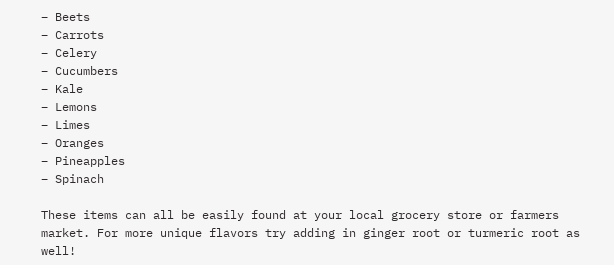– Beets
– Carrots
– Celery
– Cucumbers
– Kale
– Lemons
– Limes
– Oranges
– Pineapples
– Spinach

These items can all be easily found at your local grocery store or farmers market. For more unique flavors try adding in ginger root or turmeric root as well!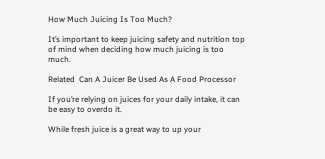How Much Juicing Is Too Much?

It’s important to keep juicing safety and nutrition top of mind when deciding how much juicing is too much.

Related  Can A Juicer Be Used As A Food Processor

If you’re relying on juices for your daily intake, it can be easy to overdo it.

While fresh juice is a great way to up your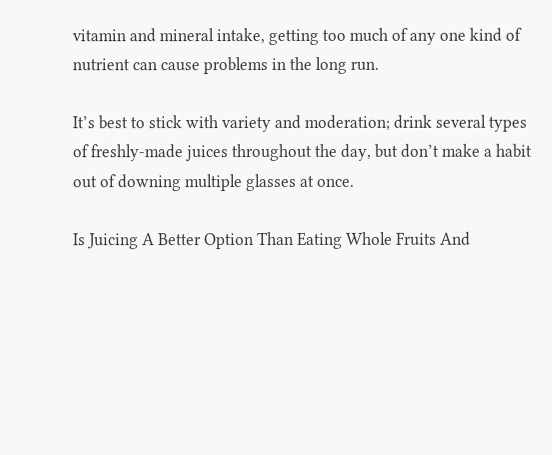vitamin and mineral intake, getting too much of any one kind of nutrient can cause problems in the long run.

It’s best to stick with variety and moderation; drink several types of freshly-made juices throughout the day, but don’t make a habit out of downing multiple glasses at once.

Is Juicing A Better Option Than Eating Whole Fruits And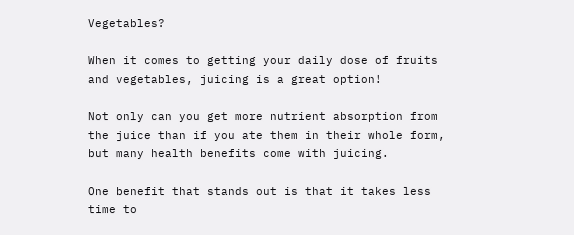Vegetables?

When it comes to getting your daily dose of fruits and vegetables, juicing is a great option!

Not only can you get more nutrient absorption from the juice than if you ate them in their whole form, but many health benefits come with juicing.

One benefit that stands out is that it takes less time to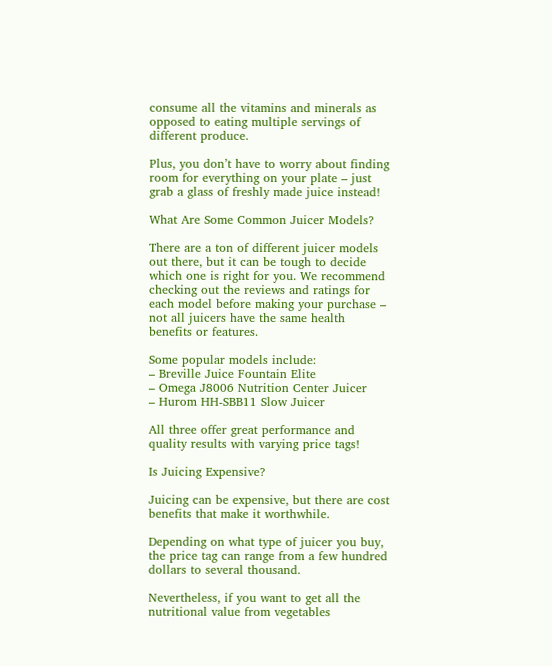consume all the vitamins and minerals as opposed to eating multiple servings of different produce.

Plus, you don’t have to worry about finding room for everything on your plate – just grab a glass of freshly made juice instead!

What Are Some Common Juicer Models?

There are a ton of different juicer models out there, but it can be tough to decide which one is right for you. We recommend checking out the reviews and ratings for each model before making your purchase – not all juicers have the same health benefits or features.

Some popular models include:
– Breville Juice Fountain Elite
– Omega J8006 Nutrition Center Juicer
– Hurom HH-SBB11 Slow Juicer

All three offer great performance and quality results with varying price tags!

Is Juicing Expensive?

Juicing can be expensive, but there are cost benefits that make it worthwhile.

Depending on what type of juicer you buy, the price tag can range from a few hundred dollars to several thousand.

Nevertheless, if you want to get all the nutritional value from vegetables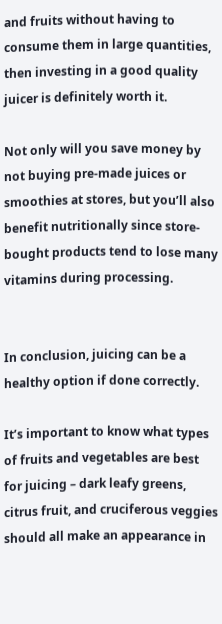and fruits without having to consume them in large quantities, then investing in a good quality juicer is definitely worth it.

Not only will you save money by not buying pre-made juices or smoothies at stores, but you’ll also benefit nutritionally since store-bought products tend to lose many vitamins during processing.


In conclusion, juicing can be a healthy option if done correctly.

It’s important to know what types of fruits and vegetables are best for juicing – dark leafy greens, citrus fruit, and cruciferous veggies should all make an appearance in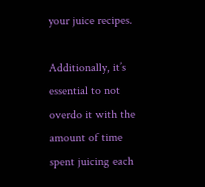your juice recipes.

Additionally, it’s essential to not overdo it with the amount of time spent juicing each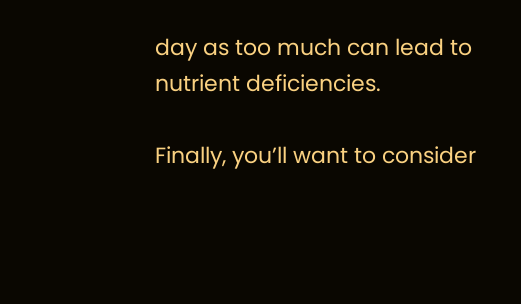day as too much can lead to nutrient deficiencies.

Finally, you’ll want to consider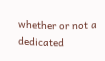whether or not a dedicated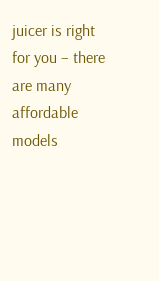juicer is right for you – there are many affordable models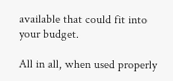available that could fit into your budget.

All in all, when used properly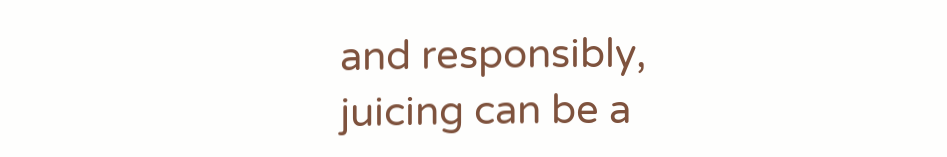and responsibly, juicing can be a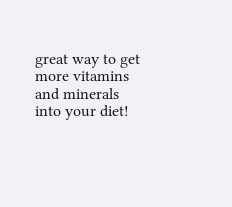great way to get more vitamins and minerals into your diet!